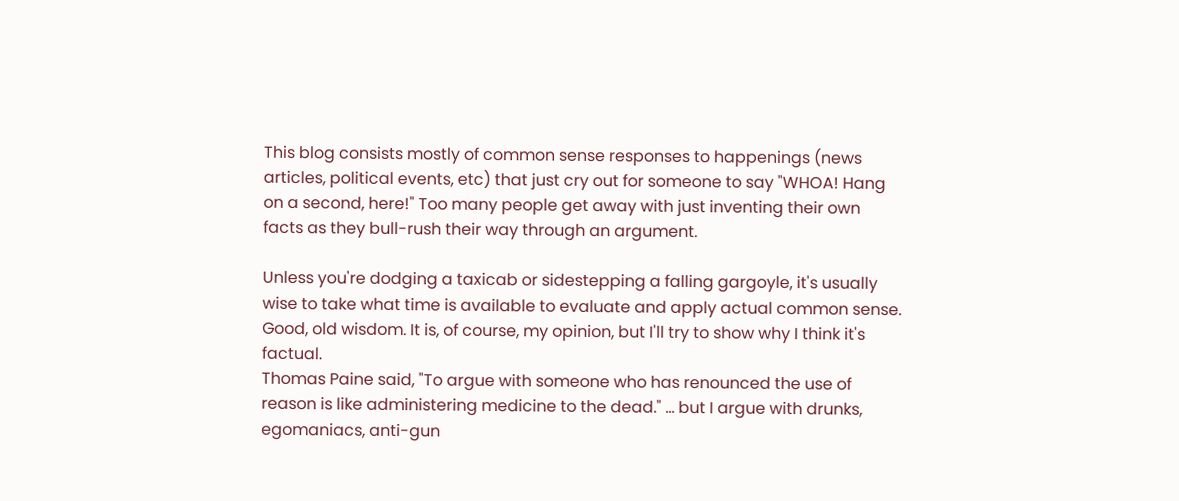This blog consists mostly of common sense responses to happenings (news articles, political events, etc) that just cry out for someone to say "WHOA! Hang on a second, here!" Too many people get away with just inventing their own facts as they bull-rush their way through an argument.

Unless you're dodging a taxicab or sidestepping a falling gargoyle, it's usually wise to take what time is available to evaluate and apply actual common sense. Good, old wisdom. It is, of course, my opinion, but I'll try to show why I think it's factual.
Thomas Paine said, "To argue with someone who has renounced the use of reason is like administering medicine to the dead." ... but I argue with drunks, egomaniacs, anti-gun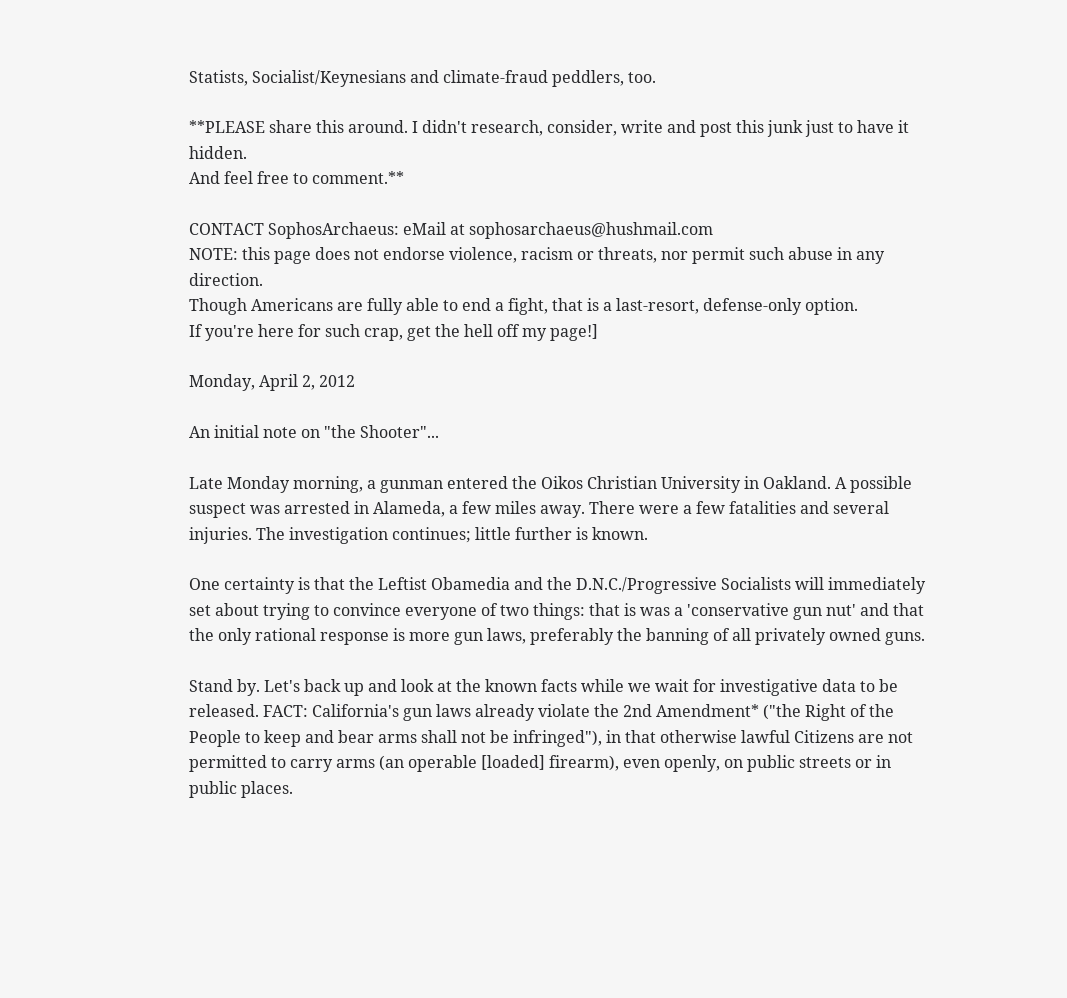Statists, Socialist/Keynesians and climate-fraud peddlers, too.

**PLEASE share this around. I didn't research, consider, write and post this junk just to have it hidden.
And feel free to comment.**

CONTACT SophosArchaeus: eMail at sophosarchaeus@hushmail.com
NOTE: this page does not endorse violence, racism or threats, nor permit such abuse in any direction.
Though Americans are fully able to end a fight, that is a last-resort, defense-only option.
If you're here for such crap, get the hell off my page!]

Monday, April 2, 2012

An initial note on "the Shooter"...

Late Monday morning, a gunman entered the Oikos Christian University in Oakland. A possible suspect was arrested in Alameda, a few miles away. There were a few fatalities and several injuries. The investigation continues; little further is known.

One certainty is that the Leftist Obamedia and the D.N.C./Progressive Socialists will immediately set about trying to convince everyone of two things: that is was a 'conservative gun nut' and that the only rational response is more gun laws, preferably the banning of all privately owned guns.

Stand by. Let's back up and look at the known facts while we wait for investigative data to be released. FACT: California's gun laws already violate the 2nd Amendment* ("the Right of the People to keep and bear arms shall not be infringed"), in that otherwise lawful Citizens are not permitted to carry arms (an operable [loaded] firearm), even openly, on public streets or in public places.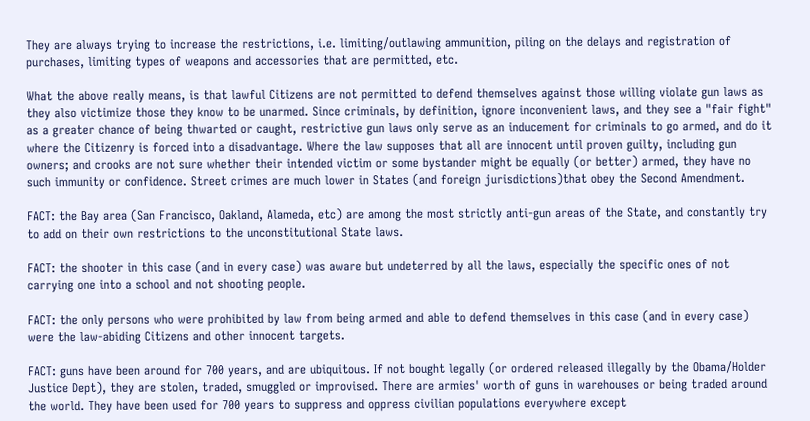They are always trying to increase the restrictions, i.e. limiting/outlawing ammunition, piling on the delays and registration of purchases, limiting types of weapons and accessories that are permitted, etc.

What the above really means, is that lawful Citizens are not permitted to defend themselves against those willing violate gun laws as they also victimize those they know to be unarmed. Since criminals, by definition, ignore inconvenient laws, and they see a "fair fight" as a greater chance of being thwarted or caught, restrictive gun laws only serve as an inducement for criminals to go armed, and do it where the Citizenry is forced into a disadvantage. Where the law supposes that all are innocent until proven guilty, including gun owners; and crooks are not sure whether their intended victim or some bystander might be equally (or better) armed, they have no such immunity or confidence. Street crimes are much lower in States (and foreign jurisdictions)that obey the Second Amendment.

FACT: the Bay area (San Francisco, Oakland, Alameda, etc) are among the most strictly anti-gun areas of the State, and constantly try to add on their own restrictions to the unconstitutional State laws.

FACT: the shooter in this case (and in every case) was aware but undeterred by all the laws, especially the specific ones of not carrying one into a school and not shooting people.

FACT: the only persons who were prohibited by law from being armed and able to defend themselves in this case (and in every case) were the law-abiding Citizens and other innocent targets.

FACT: guns have been around for 700 years, and are ubiquitous. If not bought legally (or ordered released illegally by the Obama/Holder Justice Dept), they are stolen, traded, smuggled or improvised. There are armies' worth of guns in warehouses or being traded around the world. They have been used for 700 years to suppress and oppress civilian populations everywhere except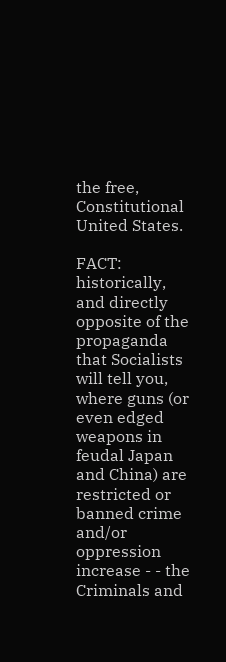the free, Constitutional United States.

FACT: historically, and directly opposite of the propaganda that Socialists will tell you, where guns (or even edged weapons in feudal Japan and China) are restricted or banned crime and/or oppression increase - - the Criminals and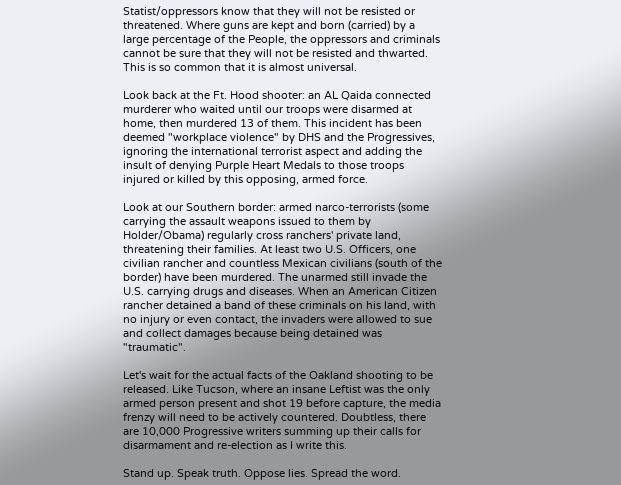Statist/oppressors know that they will not be resisted or threatened. Where guns are kept and born (carried) by a large percentage of the People, the oppressors and criminals cannot be sure that they will not be resisted and thwarted. This is so common that it is almost universal.

Look back at the Ft. Hood shooter: an AL Qaida connected murderer who waited until our troops were disarmed at home, then murdered 13 of them. This incident has been deemed "workplace violence" by DHS and the Progressives, ignoring the international terrorist aspect and adding the insult of denying Purple Heart Medals to those troops injured or killed by this opposing, armed force.

Look at our Southern border: armed narco-terrorists (some carrying the assault weapons issued to them by Holder/Obama) regularly cross ranchers' private land, threatening their families. At least two U.S. Officers, one civilian rancher and countless Mexican civilians (south of the border) have been murdered. The unarmed still invade the U.S. carrying drugs and diseases. When an American Citizen rancher detained a band of these criminals on his land, with no injury or even contact, the invaders were allowed to sue and collect damages because being detained was "traumatic".

Let's wait for the actual facts of the Oakland shooting to be released. Like Tucson, where an insane Leftist was the only armed person present and shot 19 before capture, the media frenzy will need to be actively countered. Doubtless, there are 10,000 Progressive writers summing up their calls for disarmament and re-election as I write this.

Stand up. Speak truth. Oppose lies. Spread the word.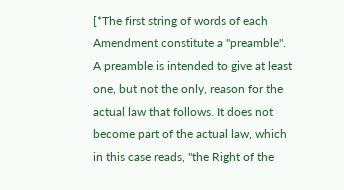[*The first string of words of each Amendment constitute a "preamble". A preamble is intended to give at least one, but not the only, reason for the actual law that follows. It does not become part of the actual law, which in this case reads, "the Right of the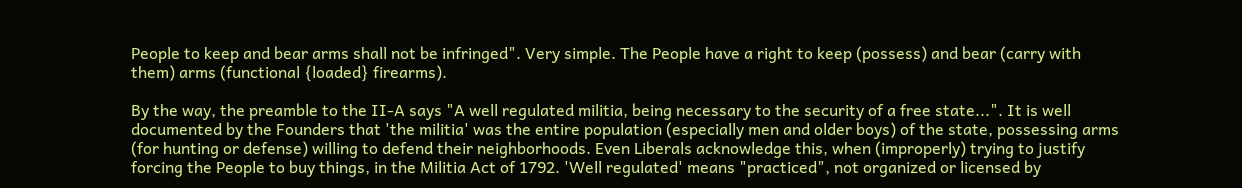People to keep and bear arms shall not be infringed". Very simple. The People have a right to keep (possess) and bear (carry with them) arms (functional {loaded} firearms).

By the way, the preamble to the II-A says "A well regulated militia, being necessary to the security of a free state...". It is well documented by the Founders that 'the militia' was the entire population (especially men and older boys) of the state, possessing arms (for hunting or defense) willing to defend their neighborhoods. Even Liberals acknowledge this, when (improperly) trying to justify forcing the People to buy things, in the Militia Act of 1792. 'Well regulated' means "practiced", not organized or licensed by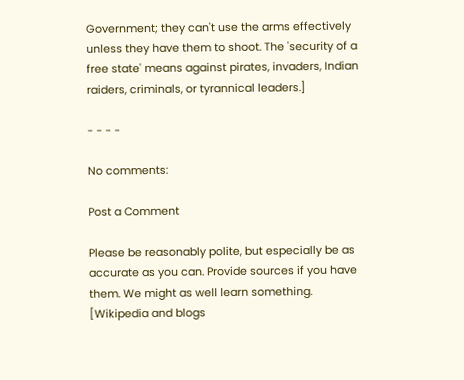Government; they can't use the arms effectively unless they have them to shoot. The 'security of a free state' means against pirates, invaders, Indian raiders, criminals, or tyrannical leaders.]

- - - -

No comments:

Post a Comment

Please be reasonably polite, but especially be as accurate as you can. Provide sources if you have them. We might as well learn something. [Wikipedia and blogs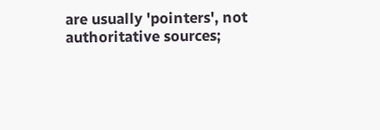are usually 'pointers', not authoritative sources;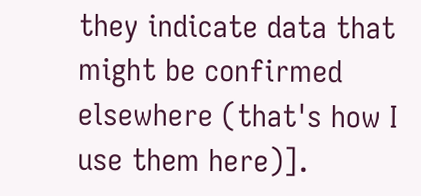they indicate data that might be confirmed elsewhere (that's how I use them here)].